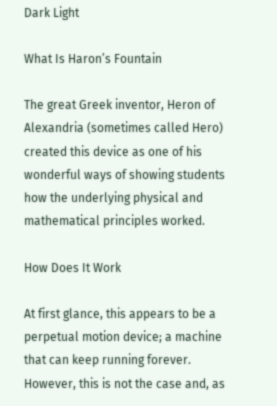Dark Light

What Is Haron’s Fountain

The great Greek inventor, Heron of Alexandria (sometimes called Hero) created this device as one of his wonderful ways of showing students how the underlying physical and mathematical principles worked.

How Does It Work

At first glance, this appears to be a perpetual motion device; a machine that can keep running forever. However, this is not the case and, as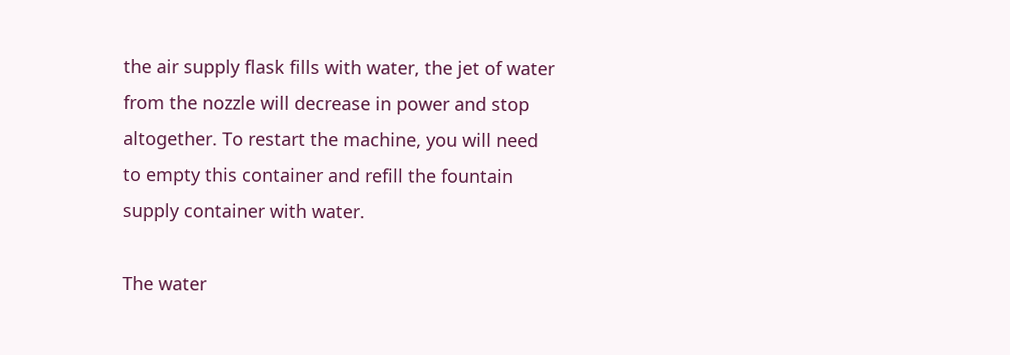the air supply flask fills with water, the jet of water from the nozzle will decrease in power and stop altogether. To restart the machine, you will need to empty this container and refill the fountain supply container with water.

The water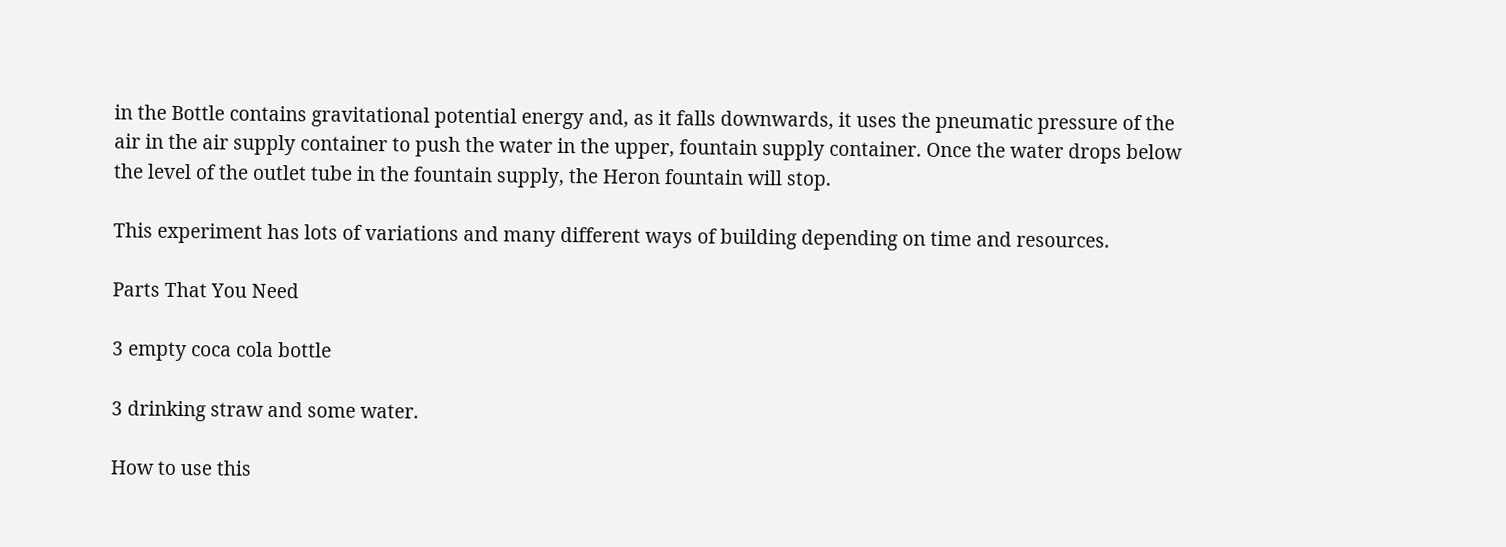in the Bottle contains gravitational potential energy and, as it falls downwards, it uses the pneumatic pressure of the air in the air supply container to push the water in the upper, fountain supply container. Once the water drops below the level of the outlet tube in the fountain supply, the Heron fountain will stop.

This experiment has lots of variations and many different ways of building depending on time and resources.

Parts That You Need

3 empty coca cola bottle

3 drinking straw and some water.

How to use this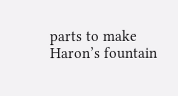parts to make Haron’s fountain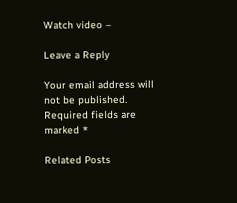Watch video –

Leave a Reply

Your email address will not be published. Required fields are marked *

Related Posts